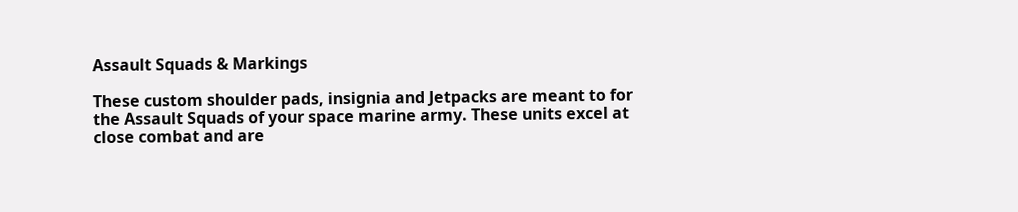Assault Squads & Markings

These custom shoulder pads, insignia and Jetpacks are meant to for the Assault Squads of your space marine army. These units excel at close combat and are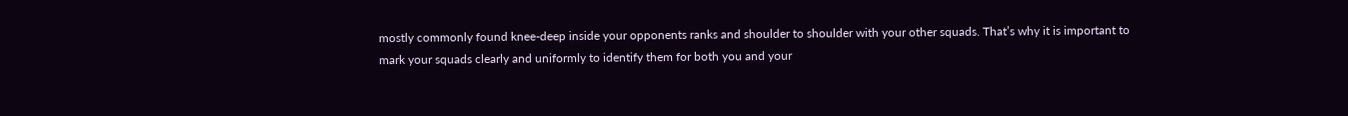mostly commonly found knee-deep inside your opponents ranks and shoulder to shoulder with your other squads. That’s why it is important to mark your squads clearly and uniformly to identify them for both you and your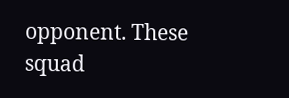opponent. These squad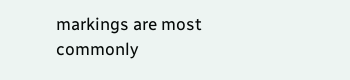markings are most commonly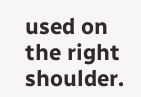used on the right shoulder.